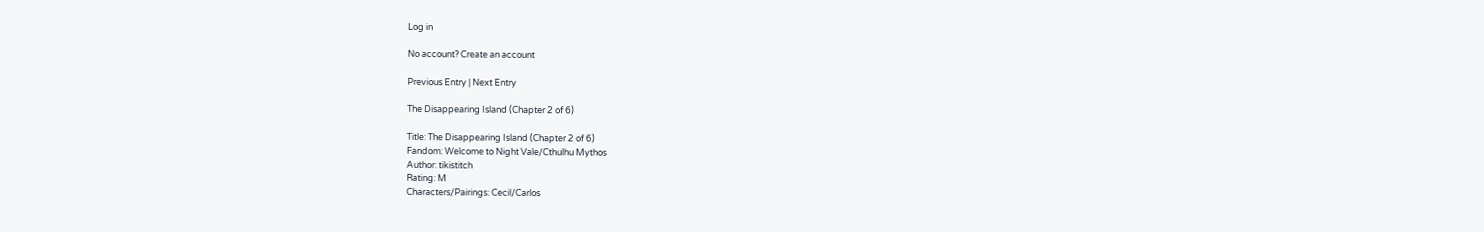Log in

No account? Create an account

Previous Entry | Next Entry

The Disappearing Island (Chapter 2 of 6)

Title: The Disappearing Island (Chapter 2 of 6)
Fandom: Welcome to Night Vale/Cthulhu Mythos
Author: tikistitch
Rating: M
Characters/Pairings: Cecil/Carlos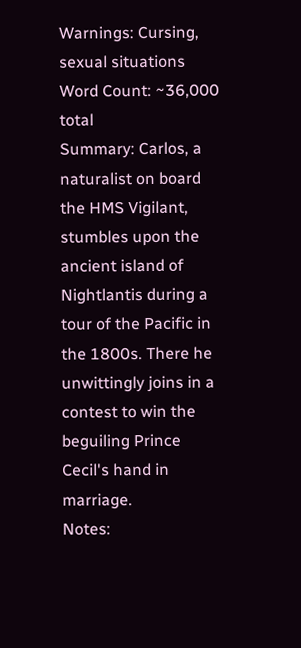Warnings: Cursing, sexual situations
Word Count: ~36,000 total
Summary: Carlos, a naturalist on board the HMS Vigilant, stumbles upon the ancient island of Nightlantis during a tour of the Pacific in the 1800s. There he unwittingly joins in a contest to win the beguiling Prince Cecil's hand in marriage.
Notes: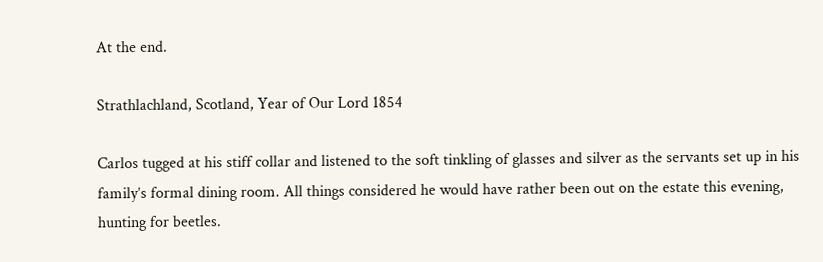At the end.

Strathlachland, Scotland, Year of Our Lord 1854

Carlos tugged at his stiff collar and listened to the soft tinkling of glasses and silver as the servants set up in his family’s formal dining room. All things considered he would have rather been out on the estate this evening, hunting for beetles.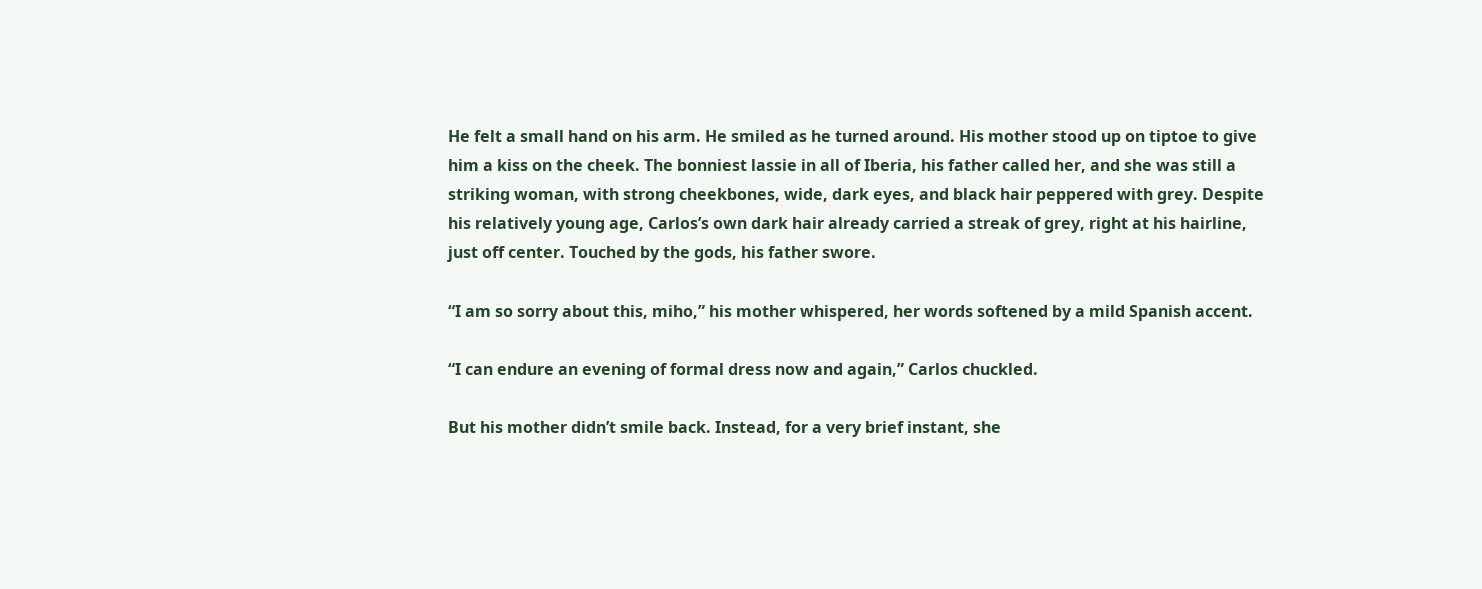He felt a small hand on his arm. He smiled as he turned around. His mother stood up on tiptoe to give him a kiss on the cheek. The bonniest lassie in all of Iberia, his father called her, and she was still a striking woman, with strong cheekbones, wide, dark eyes, and black hair peppered with grey. Despite his relatively young age, Carlos’s own dark hair already carried a streak of grey, right at his hairline, just off center. Touched by the gods, his father swore.

“I am so sorry about this, miho,” his mother whispered, her words softened by a mild Spanish accent.

“I can endure an evening of formal dress now and again,” Carlos chuckled.

But his mother didn’t smile back. Instead, for a very brief instant, she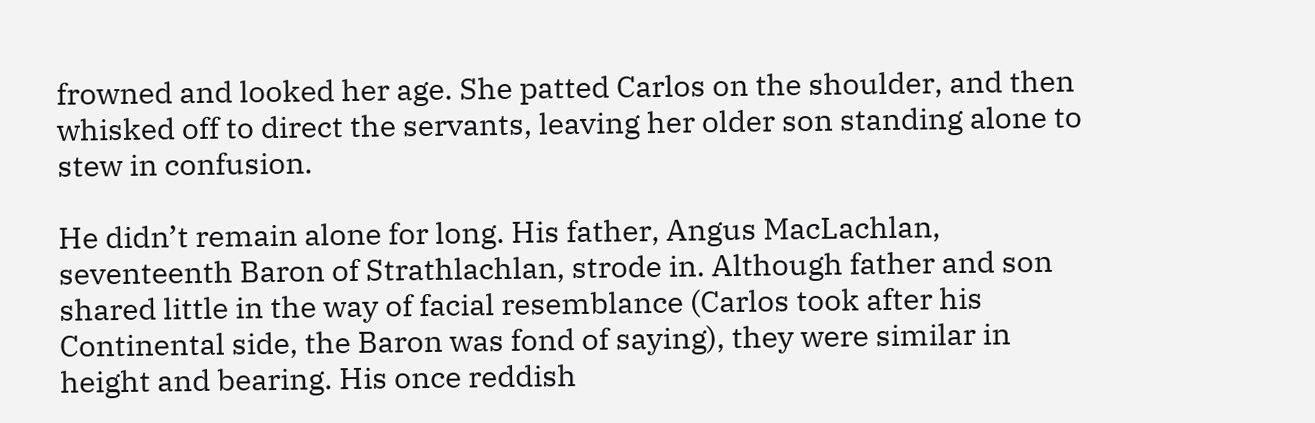frowned and looked her age. She patted Carlos on the shoulder, and then whisked off to direct the servants, leaving her older son standing alone to stew in confusion.

He didn’t remain alone for long. His father, Angus MacLachlan, seventeenth Baron of Strathlachlan, strode in. Although father and son shared little in the way of facial resemblance (Carlos took after his Continental side, the Baron was fond of saying), they were similar in height and bearing. His once reddish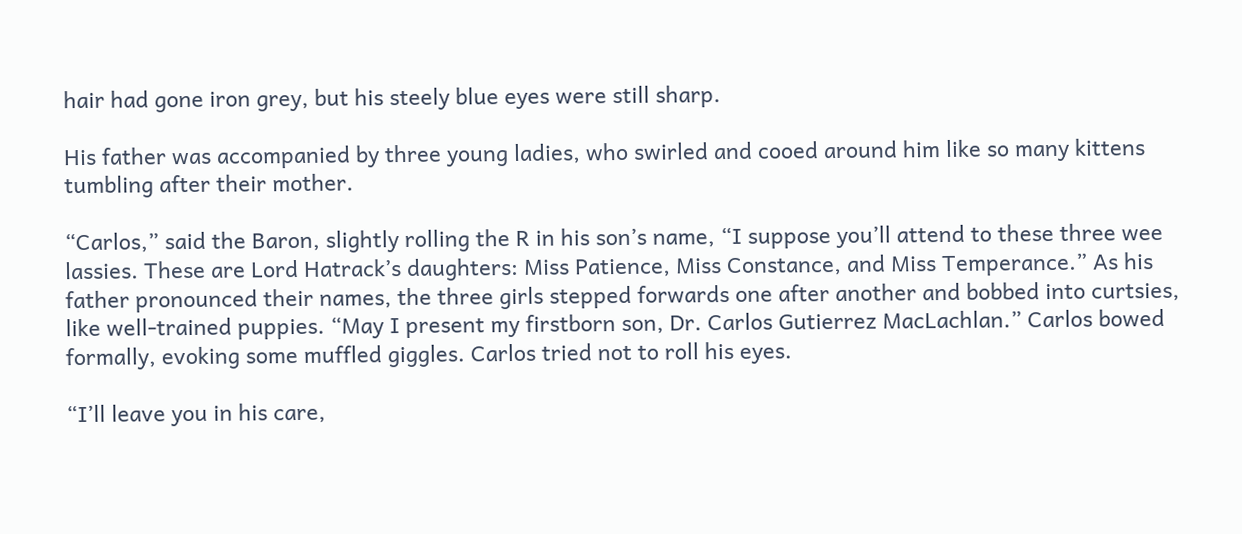hair had gone iron grey, but his steely blue eyes were still sharp.

His father was accompanied by three young ladies, who swirled and cooed around him like so many kittens tumbling after their mother.

“Carlos,” said the Baron, slightly rolling the R in his son’s name, “I suppose you’ll attend to these three wee lassies. These are Lord Hatrack’s daughters: Miss Patience, Miss Constance, and Miss Temperance.” As his father pronounced their names, the three girls stepped forwards one after another and bobbed into curtsies, like well-trained puppies. “May I present my firstborn son, Dr. Carlos Gutierrez MacLachlan.” Carlos bowed formally, evoking some muffled giggles. Carlos tried not to roll his eyes.

“I’ll leave you in his care,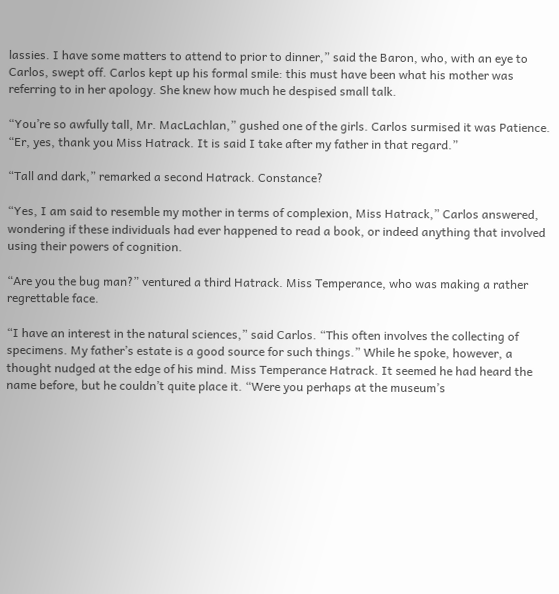lassies. I have some matters to attend to prior to dinner,” said the Baron, who, with an eye to Carlos, swept off. Carlos kept up his formal smile: this must have been what his mother was referring to in her apology. She knew how much he despised small talk.

“You’re so awfully tall, Mr. MacLachlan,” gushed one of the girls. Carlos surmised it was Patience. “Er, yes, thank you Miss Hatrack. It is said I take after my father in that regard.”

“Tall and dark,” remarked a second Hatrack. Constance?

“Yes, I am said to resemble my mother in terms of complexion, Miss Hatrack,” Carlos answered, wondering if these individuals had ever happened to read a book, or indeed anything that involved using their powers of cognition.

“Are you the bug man?” ventured a third Hatrack. Miss Temperance, who was making a rather regrettable face.

“I have an interest in the natural sciences,” said Carlos. “This often involves the collecting of specimens. My father’s estate is a good source for such things.” While he spoke, however, a thought nudged at the edge of his mind. Miss Temperance Hatrack. It seemed he had heard the name before, but he couldn’t quite place it. “Were you perhaps at the museum’s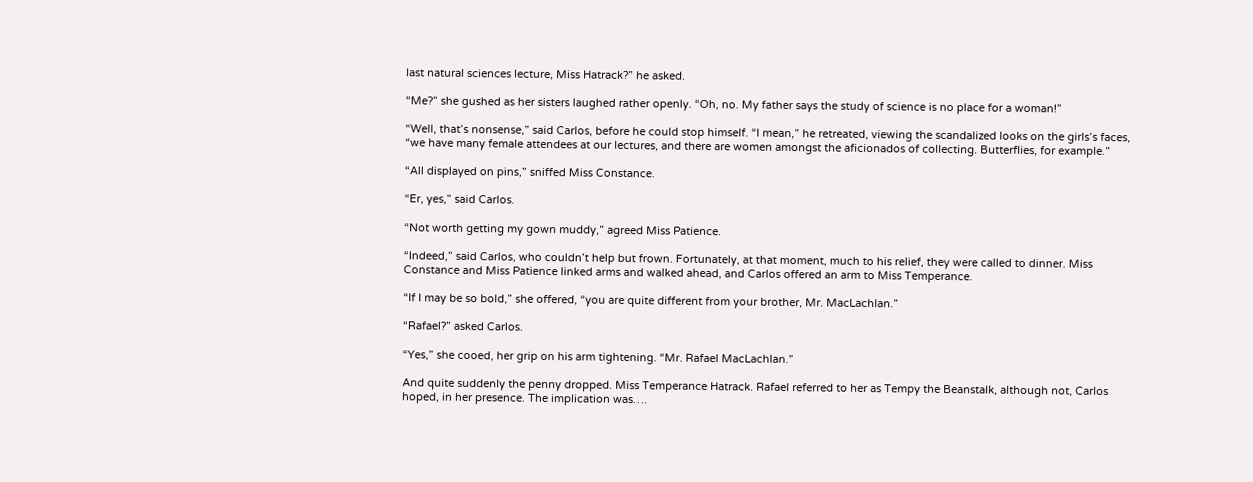last natural sciences lecture, Miss Hatrack?” he asked.

“Me?” she gushed as her sisters laughed rather openly. “Oh, no. My father says the study of science is no place for a woman!”

“Well, that’s nonsense,” said Carlos, before he could stop himself. “I mean,” he retreated, viewing the scandalized looks on the girls’s faces, “we have many female attendees at our lectures, and there are women amongst the aficionados of collecting. Butterflies, for example.”

“All displayed on pins,” sniffed Miss Constance.

“Er, yes,” said Carlos.

“Not worth getting my gown muddy,” agreed Miss Patience.

“Indeed,” said Carlos, who couldn’t help but frown. Fortunately, at that moment, much to his relief, they were called to dinner. Miss Constance and Miss Patience linked arms and walked ahead, and Carlos offered an arm to Miss Temperance.

“If I may be so bold,” she offered, “you are quite different from your brother, Mr. MacLachlan.”

“Rafael?” asked Carlos.

“Yes,” she cooed, her grip on his arm tightening. “Mr. Rafael MacLachlan.”

And quite suddenly the penny dropped. Miss Temperance Hatrack. Rafael referred to her as Tempy the Beanstalk, although not, Carlos hoped, in her presence. The implication was….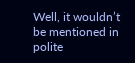Well, it wouldn’t be mentioned in polite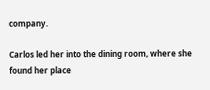company.

Carlos led her into the dining room, where she found her place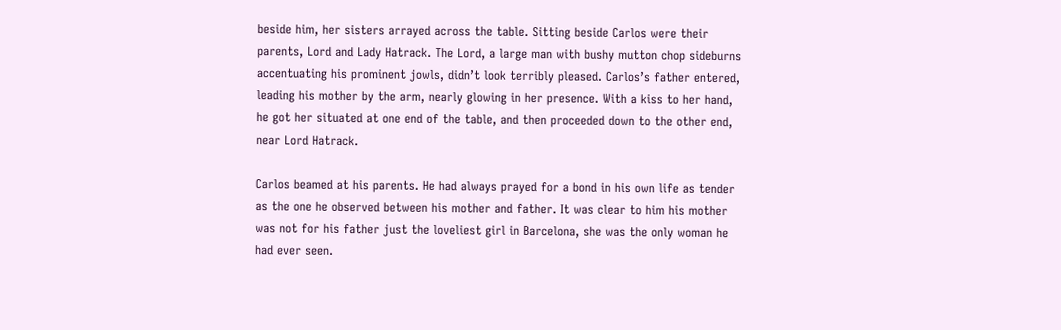beside him, her sisters arrayed across the table. Sitting beside Carlos were their parents, Lord and Lady Hatrack. The Lord, a large man with bushy mutton chop sideburns accentuating his prominent jowls, didn’t look terribly pleased. Carlos’s father entered, leading his mother by the arm, nearly glowing in her presence. With a kiss to her hand, he got her situated at one end of the table, and then proceeded down to the other end, near Lord Hatrack.

Carlos beamed at his parents. He had always prayed for a bond in his own life as tender as the one he observed between his mother and father. It was clear to him his mother was not for his father just the loveliest girl in Barcelona, she was the only woman he had ever seen.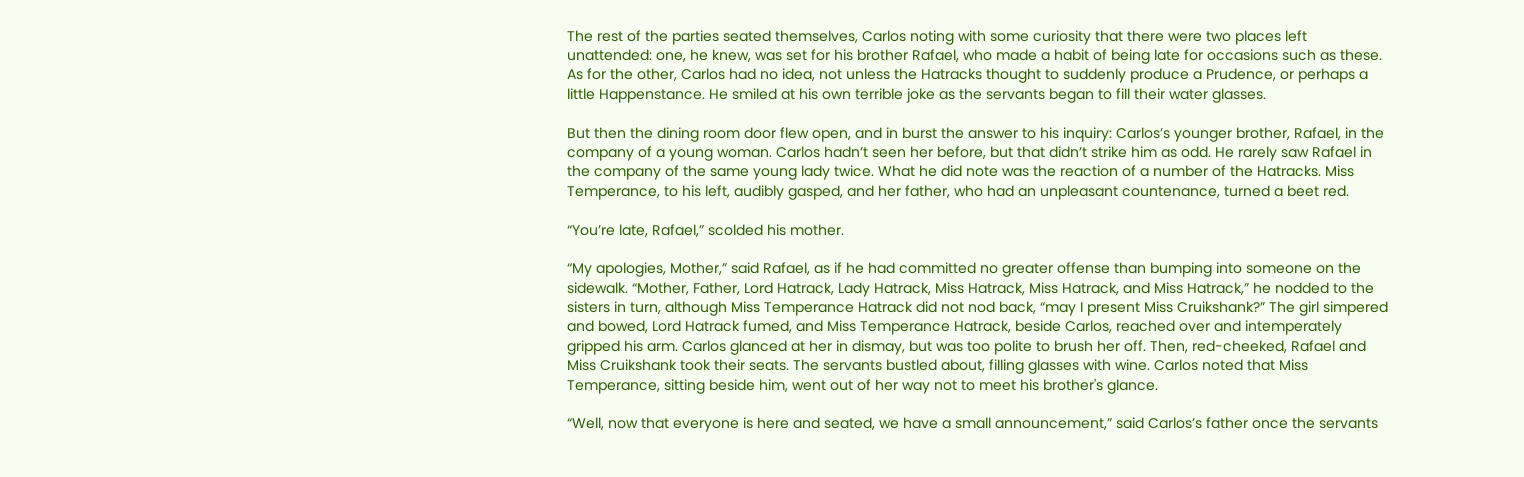The rest of the parties seated themselves, Carlos noting with some curiosity that there were two places left unattended: one, he knew, was set for his brother Rafael, who made a habit of being late for occasions such as these. As for the other, Carlos had no idea, not unless the Hatracks thought to suddenly produce a Prudence, or perhaps a little Happenstance. He smiled at his own terrible joke as the servants began to fill their water glasses.

But then the dining room door flew open, and in burst the answer to his inquiry: Carlos’s younger brother, Rafael, in the company of a young woman. Carlos hadn’t seen her before, but that didn’t strike him as odd. He rarely saw Rafael in the company of the same young lady twice. What he did note was the reaction of a number of the Hatracks. Miss Temperance, to his left, audibly gasped, and her father, who had an unpleasant countenance, turned a beet red.

“You’re late, Rafael,” scolded his mother.

“My apologies, Mother,” said Rafael, as if he had committed no greater offense than bumping into someone on the sidewalk. “Mother, Father, Lord Hatrack, Lady Hatrack, Miss Hatrack, Miss Hatrack, and Miss Hatrack,” he nodded to the sisters in turn, although Miss Temperance Hatrack did not nod back, “may I present Miss Cruikshank?” The girl simpered and bowed, Lord Hatrack fumed, and Miss Temperance Hatrack, beside Carlos, reached over and intemperately gripped his arm. Carlos glanced at her in dismay, but was too polite to brush her off. Then, red-cheeked, Rafael and Miss Cruikshank took their seats. The servants bustled about, filling glasses with wine. Carlos noted that Miss Temperance, sitting beside him, went out of her way not to meet his brother's glance.

“Well, now that everyone is here and seated, we have a small announcement,” said Carlos’s father once the servants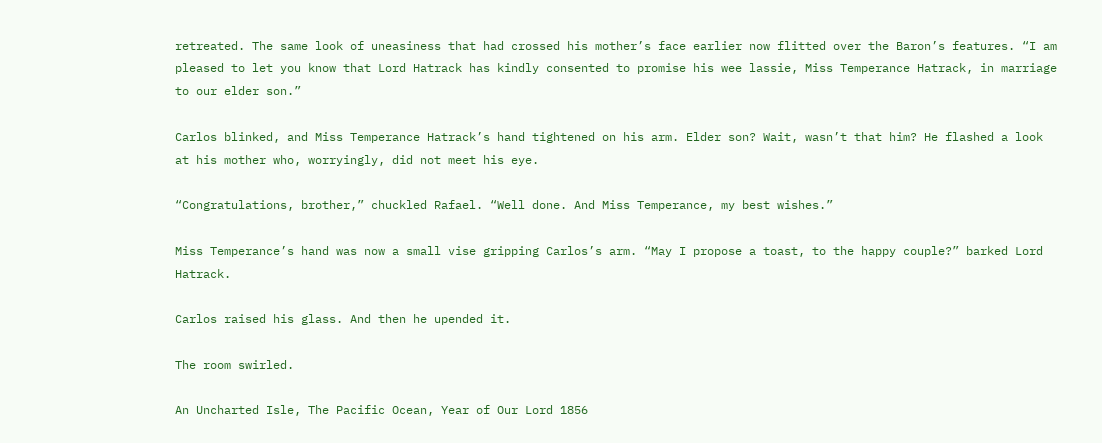retreated. The same look of uneasiness that had crossed his mother’s face earlier now flitted over the Baron’s features. “I am pleased to let you know that Lord Hatrack has kindly consented to promise his wee lassie, Miss Temperance Hatrack, in marriage to our elder son.”

Carlos blinked, and Miss Temperance Hatrack’s hand tightened on his arm. Elder son? Wait, wasn’t that him? He flashed a look at his mother who, worryingly, did not meet his eye.

“Congratulations, brother,” chuckled Rafael. “Well done. And Miss Temperance, my best wishes.”

Miss Temperance’s hand was now a small vise gripping Carlos’s arm. “May I propose a toast, to the happy couple?” barked Lord Hatrack.

Carlos raised his glass. And then he upended it.

The room swirled.

An Uncharted Isle, The Pacific Ocean, Year of Our Lord 1856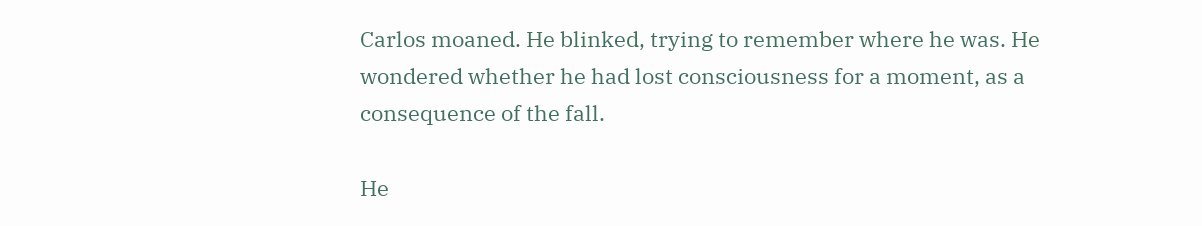Carlos moaned. He blinked, trying to remember where he was. He wondered whether he had lost consciousness for a moment, as a consequence of the fall.

He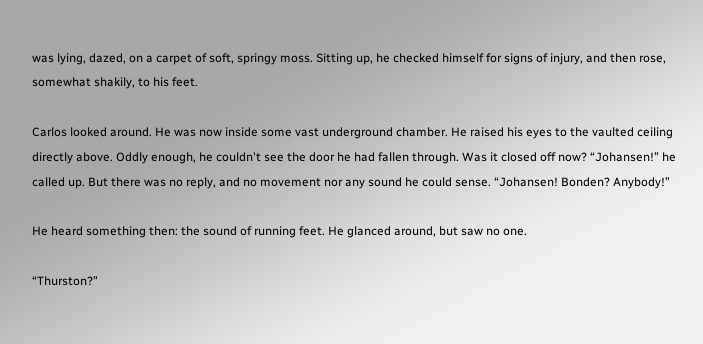was lying, dazed, on a carpet of soft, springy moss. Sitting up, he checked himself for signs of injury, and then rose, somewhat shakily, to his feet.

Carlos looked around. He was now inside some vast underground chamber. He raised his eyes to the vaulted ceiling directly above. Oddly enough, he couldn't see the door he had fallen through. Was it closed off now? “Johansen!” he called up. But there was no reply, and no movement nor any sound he could sense. “Johansen! Bonden? Anybody!”

He heard something then: the sound of running feet. He glanced around, but saw no one.

“Thurston?”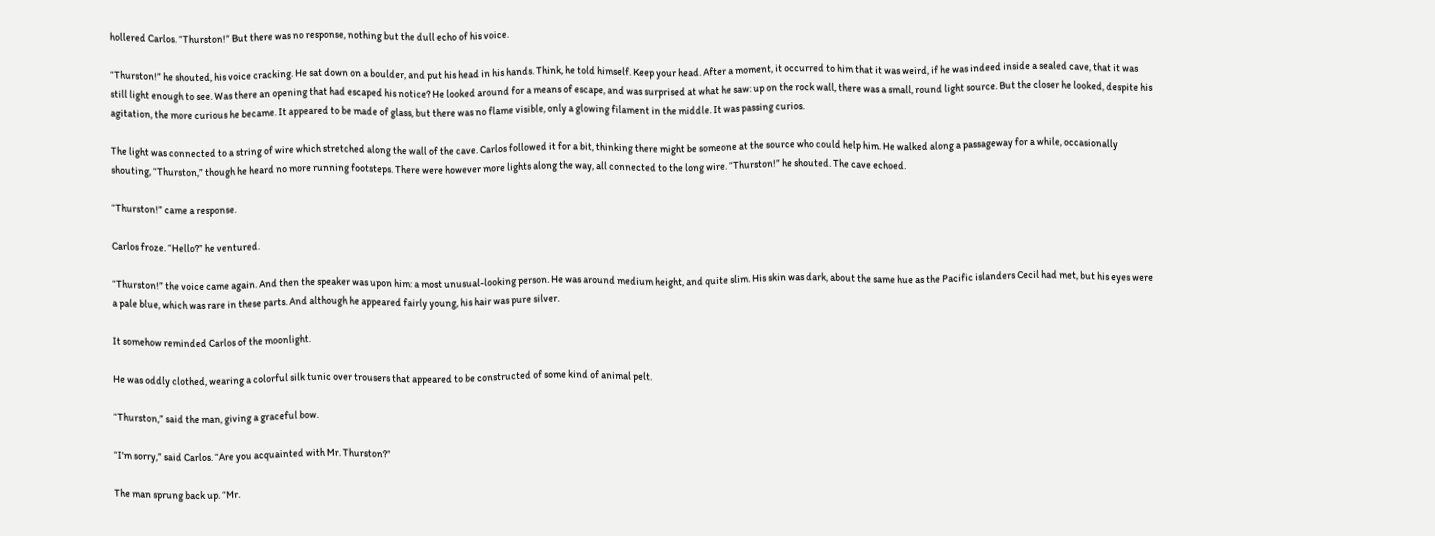hollered Carlos. “Thurston!” But there was no response, nothing but the dull echo of his voice.

“Thurston!” he shouted, his voice cracking. He sat down on a boulder, and put his head in his hands. Think, he told himself. Keep your head. After a moment, it occurred to him that it was weird, if he was indeed inside a sealed cave, that it was still light enough to see. Was there an opening that had escaped his notice? He looked around for a means of escape, and was surprised at what he saw: up on the rock wall, there was a small, round light source. But the closer he looked, despite his agitation, the more curious he became. It appeared to be made of glass, but there was no flame visible, only a glowing filament in the middle. It was passing curios.

The light was connected to a string of wire which stretched along the wall of the cave. Carlos followed it for a bit, thinking there might be someone at the source who could help him. He walked along a passageway for a while, occasionally shouting, “Thurston,” though he heard no more running footsteps. There were however more lights along the way, all connected to the long wire. “Thurston!” he shouted. The cave echoed.

“Thurston!” came a response.

Carlos froze. “Hello?” he ventured.

“Thurston!” the voice came again. And then the speaker was upon him: a most unusual-looking person. He was around medium height, and quite slim. His skin was dark, about the same hue as the Pacific islanders Cecil had met, but his eyes were a pale blue, which was rare in these parts. And although he appeared fairly young, his hair was pure silver.

It somehow reminded Carlos of the moonlight.

He was oddly clothed, wearing a colorful silk tunic over trousers that appeared to be constructed of some kind of animal pelt.

“Thurston,” said the man, giving a graceful bow.

“I'm sorry,” said Carlos. “Are you acquainted with Mr. Thurston?”

The man sprung back up. “Mr.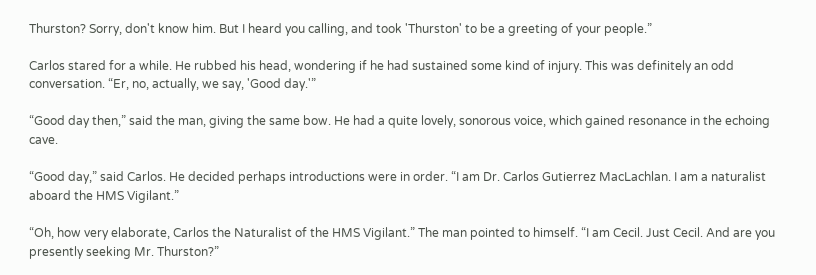Thurston? Sorry, don't know him. But I heard you calling, and took 'Thurston' to be a greeting of your people.”

Carlos stared for a while. He rubbed his head, wondering if he had sustained some kind of injury. This was definitely an odd conversation. “Er, no, actually, we say, 'Good day.'”

“Good day then,” said the man, giving the same bow. He had a quite lovely, sonorous voice, which gained resonance in the echoing cave.

“Good day,” said Carlos. He decided perhaps introductions were in order. “I am Dr. Carlos Gutierrez MacLachlan. I am a naturalist aboard the HMS Vigilant.”

“Oh, how very elaborate, Carlos the Naturalist of the HMS Vigilant.” The man pointed to himself. “I am Cecil. Just Cecil. And are you presently seeking Mr. Thurston?”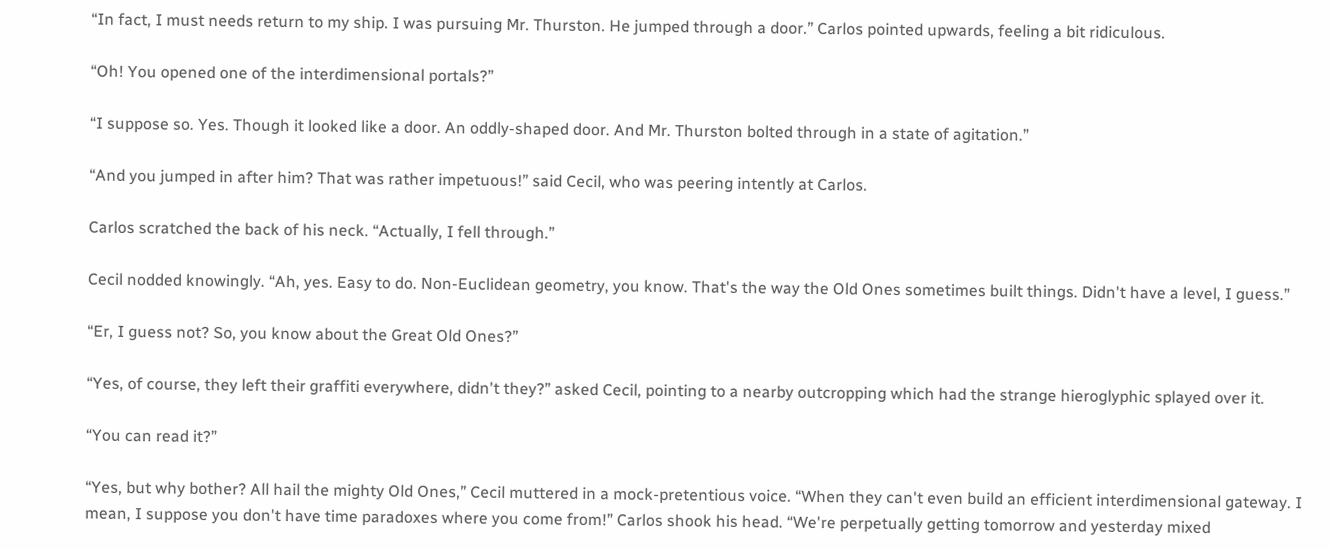“In fact, I must needs return to my ship. I was pursuing Mr. Thurston. He jumped through a door.” Carlos pointed upwards, feeling a bit ridiculous.

“Oh! You opened one of the interdimensional portals?”

“I suppose so. Yes. Though it looked like a door. An oddly-shaped door. And Mr. Thurston bolted through in a state of agitation.”

“And you jumped in after him? That was rather impetuous!” said Cecil, who was peering intently at Carlos.

Carlos scratched the back of his neck. “Actually, I fell through.”

Cecil nodded knowingly. “Ah, yes. Easy to do. Non-Euclidean geometry, you know. That's the way the Old Ones sometimes built things. Didn't have a level, I guess.”

“Er, I guess not? So, you know about the Great Old Ones?”

“Yes, of course, they left their graffiti everywhere, didn't they?” asked Cecil, pointing to a nearby outcropping which had the strange hieroglyphic splayed over it.

“You can read it?”

“Yes, but why bother? All hail the mighty Old Ones,” Cecil muttered in a mock-pretentious voice. “When they can't even build an efficient interdimensional gateway. I mean, I suppose you don't have time paradoxes where you come from!” Carlos shook his head. “We're perpetually getting tomorrow and yesterday mixed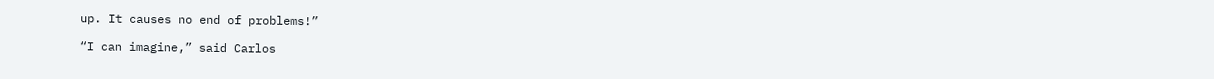up. It causes no end of problems!”

“I can imagine,” said Carlos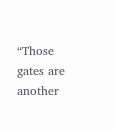“Those gates are another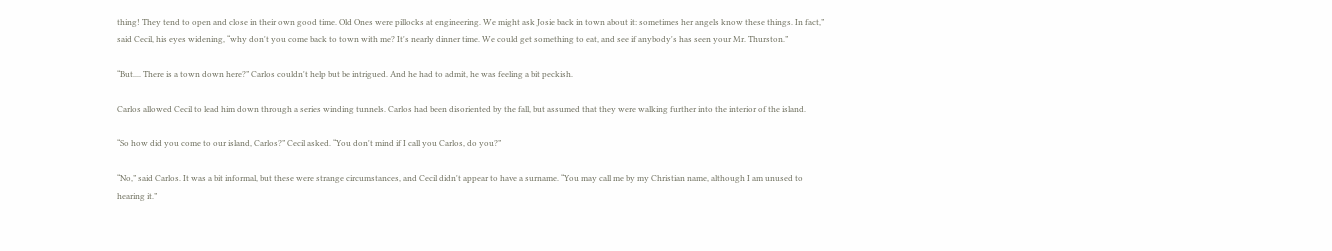thing! They tend to open and close in their own good time. Old Ones were pillocks at engineering. We might ask Josie back in town about it: sometimes her angels know these things. In fact,” said Cecil, his eyes widening, “why don't you come back to town with me? It's nearly dinner time. We could get something to eat, and see if anybody's has seen your Mr. Thurston.”

“But.... There is a town down here?” Carlos couldn't help but be intrigued. And he had to admit, he was feeling a bit peckish.

Carlos allowed Cecil to lead him down through a series winding tunnels. Carlos had been disoriented by the fall, but assumed that they were walking further into the interior of the island.

“So how did you come to our island, Carlos?” Cecil asked. “You don't mind if I call you Carlos, do you?”

“No,” said Carlos. It was a bit informal, but these were strange circumstances, and Cecil didn't appear to have a surname. “You may call me by my Christian name, although I am unused to hearing it.”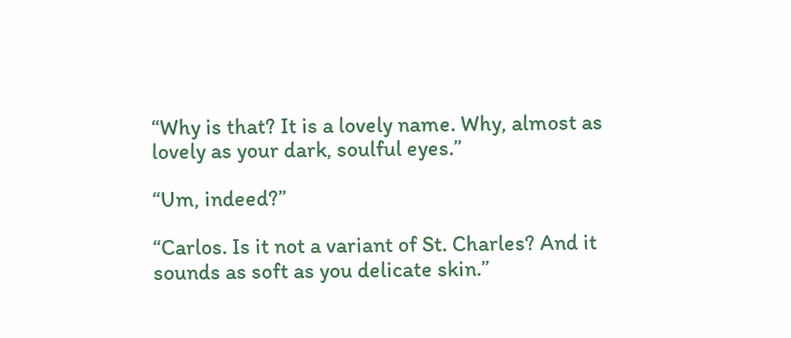“Why is that? It is a lovely name. Why, almost as lovely as your dark, soulful eyes.”

“Um, indeed?”

“Carlos. Is it not a variant of St. Charles? And it sounds as soft as you delicate skin.”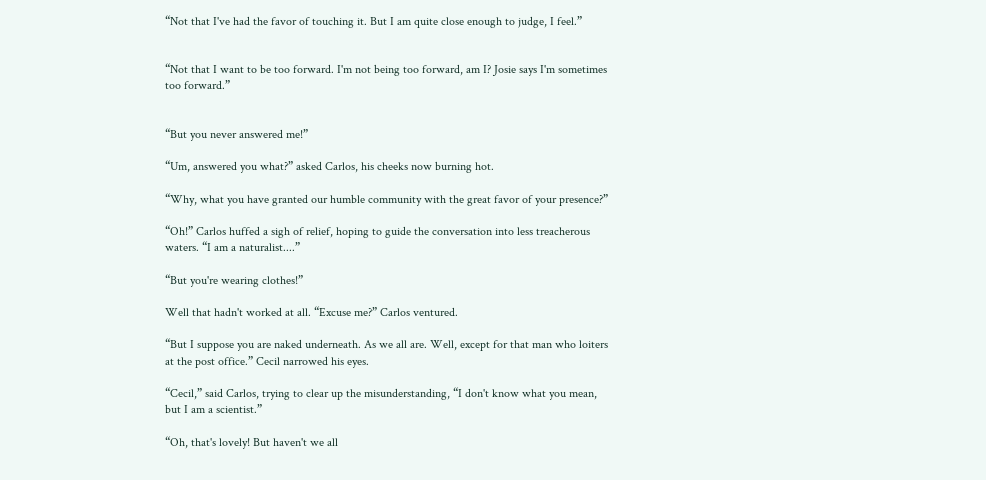“Not that I've had the favor of touching it. But I am quite close enough to judge, I feel.”


“Not that I want to be too forward. I'm not being too forward, am I? Josie says I'm sometimes too forward.”


“But you never answered me!”

“Um, answered you what?” asked Carlos, his cheeks now burning hot.

“Why, what you have granted our humble community with the great favor of your presence?”

“Oh!” Carlos huffed a sigh of relief, hoping to guide the conversation into less treacherous waters. “I am a naturalist....”

“But you're wearing clothes!”

Well that hadn't worked at all. “Excuse me?” Carlos ventured.

“But I suppose you are naked underneath. As we all are. Well, except for that man who loiters at the post office.” Cecil narrowed his eyes.

“Cecil,” said Carlos, trying to clear up the misunderstanding, “I don't know what you mean, but I am a scientist.”

“Oh, that's lovely! But haven't we all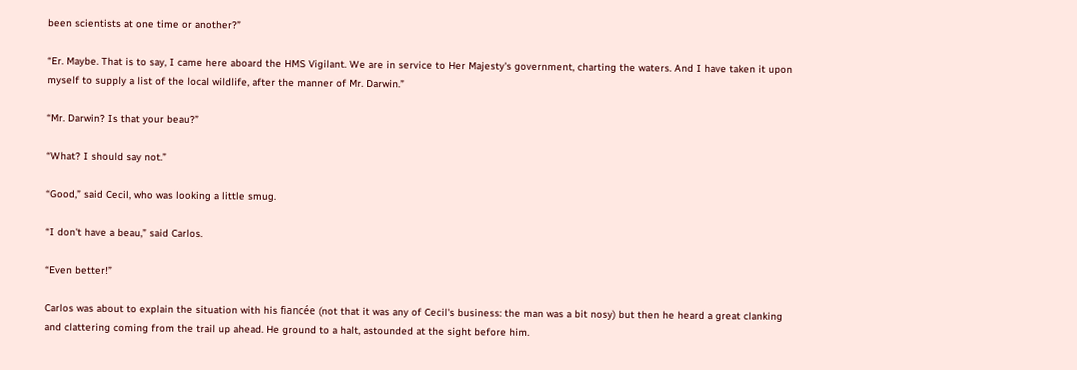been scientists at one time or another?”

“Er. Maybe. That is to say, I came here aboard the HMS Vigilant. We are in service to Her Majesty's government, charting the waters. And I have taken it upon myself to supply a list of the local wildlife, after the manner of Mr. Darwin.”

“Mr. Darwin? Is that your beau?”

“What? I should say not.”

“Good,” said Cecil, who was looking a little smug.

“I don't have a beau,” said Carlos.

“Even better!”

Carlos was about to explain the situation with his fiancée (not that it was any of Cecil's business: the man was a bit nosy) but then he heard a great clanking and clattering coming from the trail up ahead. He ground to a halt, astounded at the sight before him.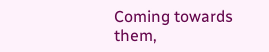Coming towards them,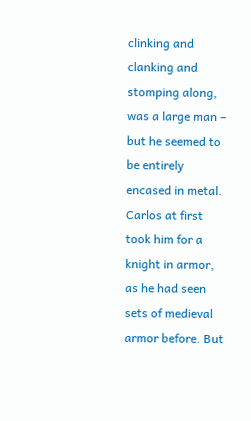clinking and clanking and stomping along, was a large man – but he seemed to be entirely encased in metal. Carlos at first took him for a knight in armor, as he had seen sets of medieval armor before. But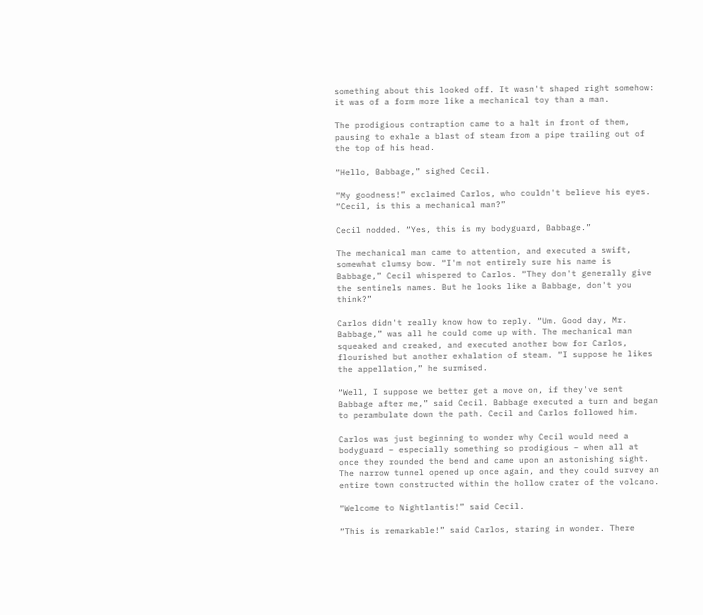something about this looked off. It wasn't shaped right somehow: it was of a form more like a mechanical toy than a man.

The prodigious contraption came to a halt in front of them, pausing to exhale a blast of steam from a pipe trailing out of the top of his head.

“Hello, Babbage,” sighed Cecil.

“My goodness!” exclaimed Carlos, who couldn't believe his eyes. “Cecil, is this a mechanical man?”

Cecil nodded. “Yes, this is my bodyguard, Babbage.”

The mechanical man came to attention, and executed a swift, somewhat clumsy bow. “I'm not entirely sure his name is Babbage,” Cecil whispered to Carlos. “They don't generally give the sentinels names. But he looks like a Babbage, don't you think?”

Carlos didn't really know how to reply. “Um. Good day, Mr. Babbage,” was all he could come up with. The mechanical man squeaked and creaked, and executed another bow for Carlos, flourished but another exhalation of steam. “I suppose he likes the appellation,” he surmised.

“Well, I suppose we better get a move on, if they've sent Babbage after me,” said Cecil. Babbage executed a turn and began to perambulate down the path. Cecil and Carlos followed him.

Carlos was just beginning to wonder why Cecil would need a bodyguard – especially something so prodigious – when all at once they rounded the bend and came upon an astonishing sight. The narrow tunnel opened up once again, and they could survey an entire town constructed within the hollow crater of the volcano.

“Welcome to Nightlantis!” said Cecil.

“This is remarkable!” said Carlos, staring in wonder. There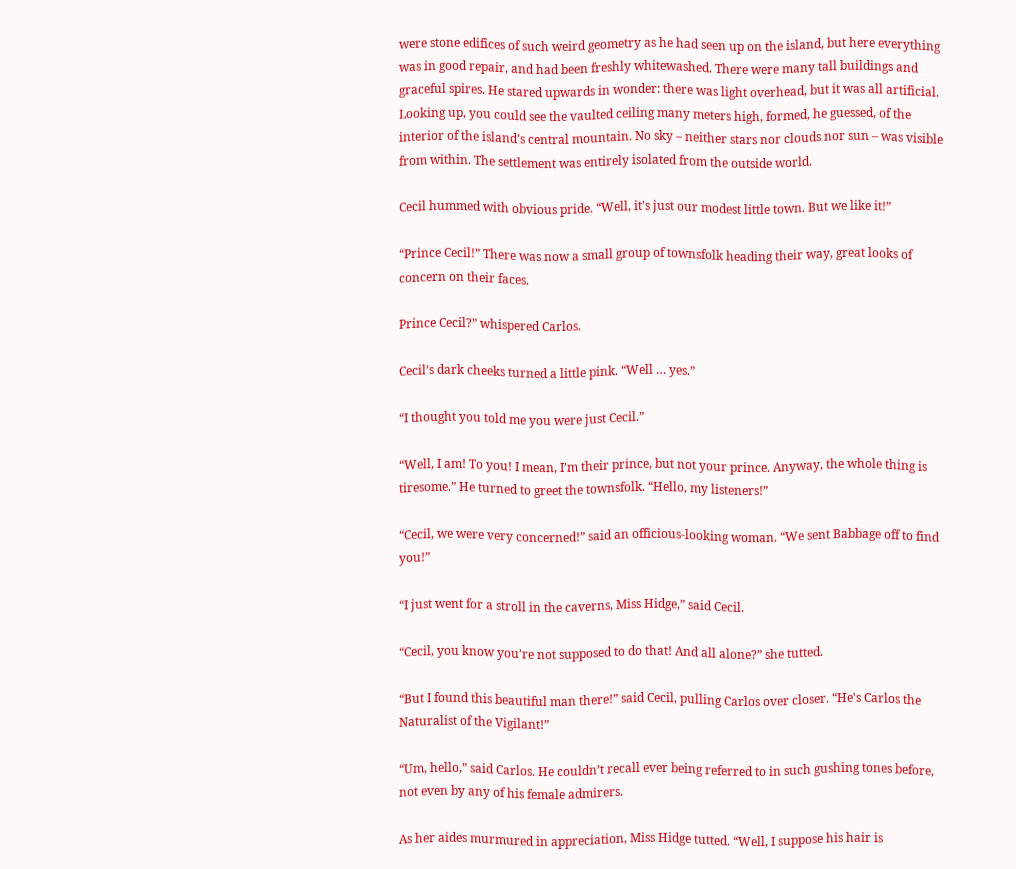were stone edifices of such weird geometry as he had seen up on the island, but here everything was in good repair, and had been freshly whitewashed. There were many tall buildings and graceful spires. He stared upwards in wonder: there was light overhead, but it was all artificial. Looking up, you could see the vaulted ceiling many meters high, formed, he guessed, of the interior of the island’s central mountain. No sky – neither stars nor clouds nor sun – was visible from within. The settlement was entirely isolated from the outside world.

Cecil hummed with obvious pride. “Well, it's just our modest little town. But we like it!”

“Prince Cecil!” There was now a small group of townsfolk heading their way, great looks of concern on their faces.

Prince Cecil?” whispered Carlos.

Cecil’s dark cheeks turned a little pink. “Well … yes.”

“I thought you told me you were just Cecil.”

“Well, I am! To you! I mean, I'm their prince, but not your prince. Anyway, the whole thing is tiresome.” He turned to greet the townsfolk. “Hello, my listeners!”

“Cecil, we were very concerned!” said an officious-looking woman. “We sent Babbage off to find you!”

“I just went for a stroll in the caverns, Miss Hidge,” said Cecil.

“Cecil, you know you're not supposed to do that! And all alone?” she tutted.

“But I found this beautiful man there!” said Cecil, pulling Carlos over closer. “He's Carlos the Naturalist of the Vigilant!”

“Um, hello,” said Carlos. He couldn’t recall ever being referred to in such gushing tones before, not even by any of his female admirers.

As her aides murmured in appreciation, Miss Hidge tutted. “Well, I suppose his hair is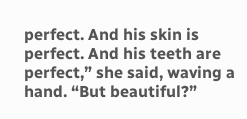perfect. And his skin is perfect. And his teeth are perfect,” she said, waving a hand. “But beautiful?”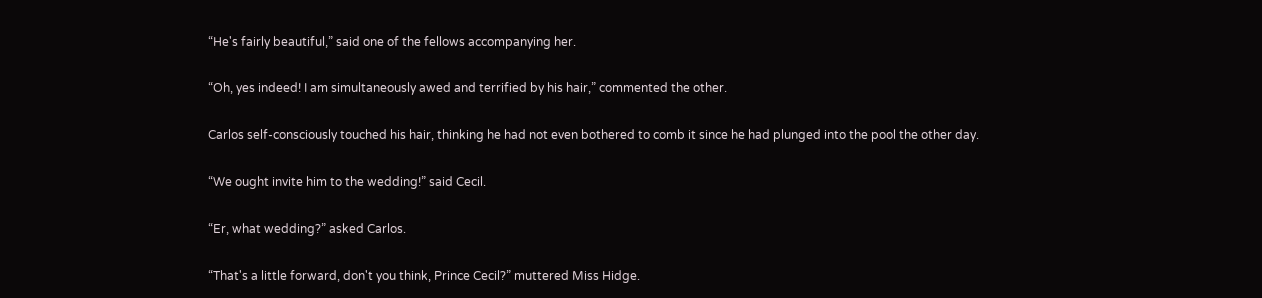“He's fairly beautiful,” said one of the fellows accompanying her.

“Oh, yes indeed! I am simultaneously awed and terrified by his hair,” commented the other.

Carlos self-consciously touched his hair, thinking he had not even bothered to comb it since he had plunged into the pool the other day.

“We ought invite him to the wedding!” said Cecil.

“Er, what wedding?” asked Carlos.

“That's a little forward, don't you think, Prince Cecil?” muttered Miss Hidge.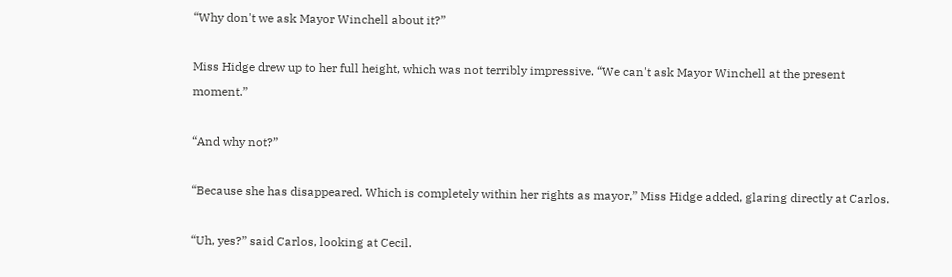“Why don't we ask Mayor Winchell about it?”

Miss Hidge drew up to her full height, which was not terribly impressive. “We can't ask Mayor Winchell at the present moment.”

“And why not?”

“Because she has disappeared. Which is completely within her rights as mayor,” Miss Hidge added, glaring directly at Carlos.

“Uh, yes?” said Carlos, looking at Cecil.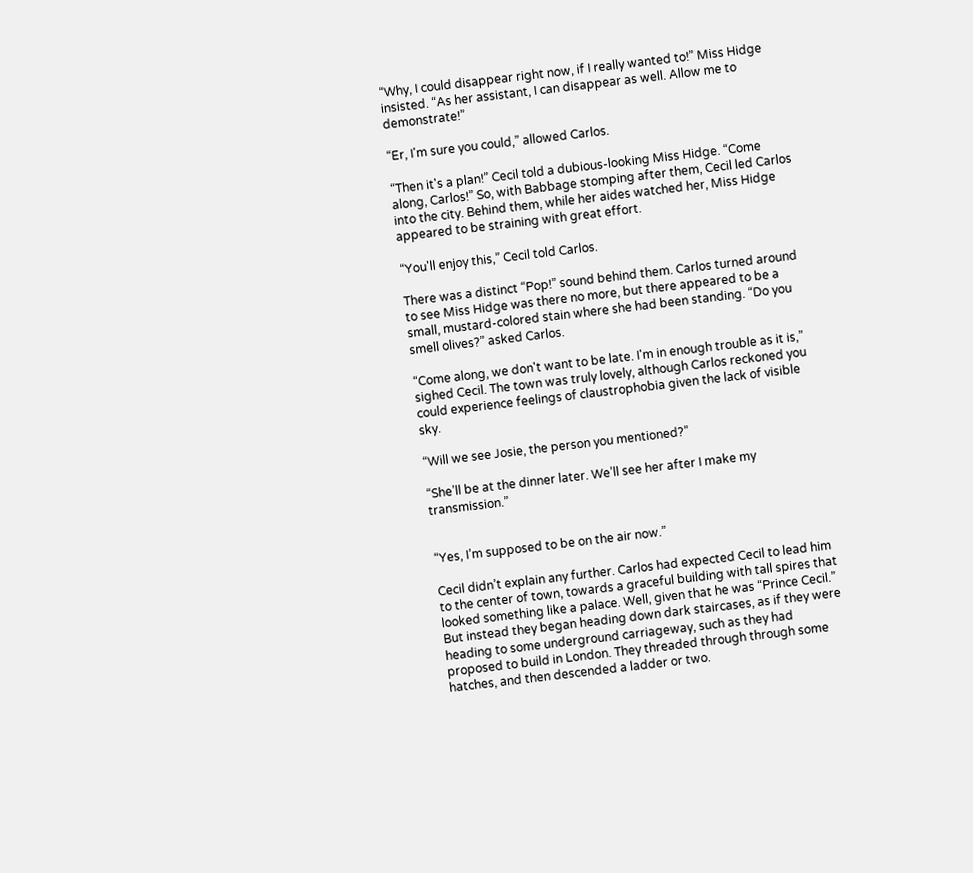“Why, I could disappear right now, if I really wanted to!” Miss Hidge insisted. “As her assistant, I can disappear as well. Allow me to demonstrate!”

“Er, I'm sure you could,” allowed Carlos.

“Then it's a plan!” Cecil told a dubious-looking Miss Hidge. “Come along, Carlos!” So, with Babbage stomping after them, Cecil led Carlos into the city. Behind them, while her aides watched her, Miss Hidge appeared to be straining with great effort.

“You'll enjoy this,” Cecil told Carlos.

There was a distinct “Pop!” sound behind them. Carlos turned around to see Miss Hidge was there no more, but there appeared to be a small, mustard-colored stain where she had been standing. “Do you smell olives?” asked Carlos.

“Come along, we don't want to be late. I'm in enough trouble as it is,” sighed Cecil. The town was truly lovely, although Carlos reckoned you could experience feelings of claustrophobia given the lack of visible sky.

“Will we see Josie, the person you mentioned?”

“She’ll be at the dinner later. We’ll see her after I make my transmission.”


“Yes, I’m supposed to be on the air now.”

Cecil didn’t explain any further. Carlos had expected Cecil to lead him to the center of town, towards a graceful building with tall spires that looked something like a palace. Well, given that he was “Prince Cecil.” But instead they began heading down dark staircases, as if they were heading to some underground carriageway, such as they had proposed to build in London. They threaded through through some hatches, and then descended a ladder or two.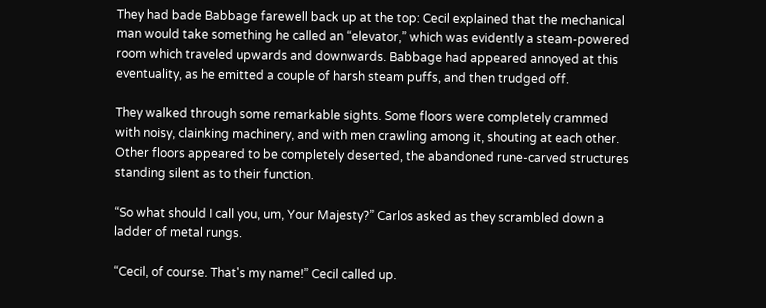They had bade Babbage farewell back up at the top: Cecil explained that the mechanical man would take something he called an “elevator,” which was evidently a steam-powered room which traveled upwards and downwards. Babbage had appeared annoyed at this eventuality, as he emitted a couple of harsh steam puffs, and then trudged off.

They walked through some remarkable sights. Some floors were completely crammed with noisy, clainking machinery, and with men crawling among it, shouting at each other. Other floors appeared to be completely deserted, the abandoned rune-carved structures standing silent as to their function.

“So what should I call you, um, Your Majesty?” Carlos asked as they scrambled down a ladder of metal rungs.

“Cecil, of course. That's my name!” Cecil called up.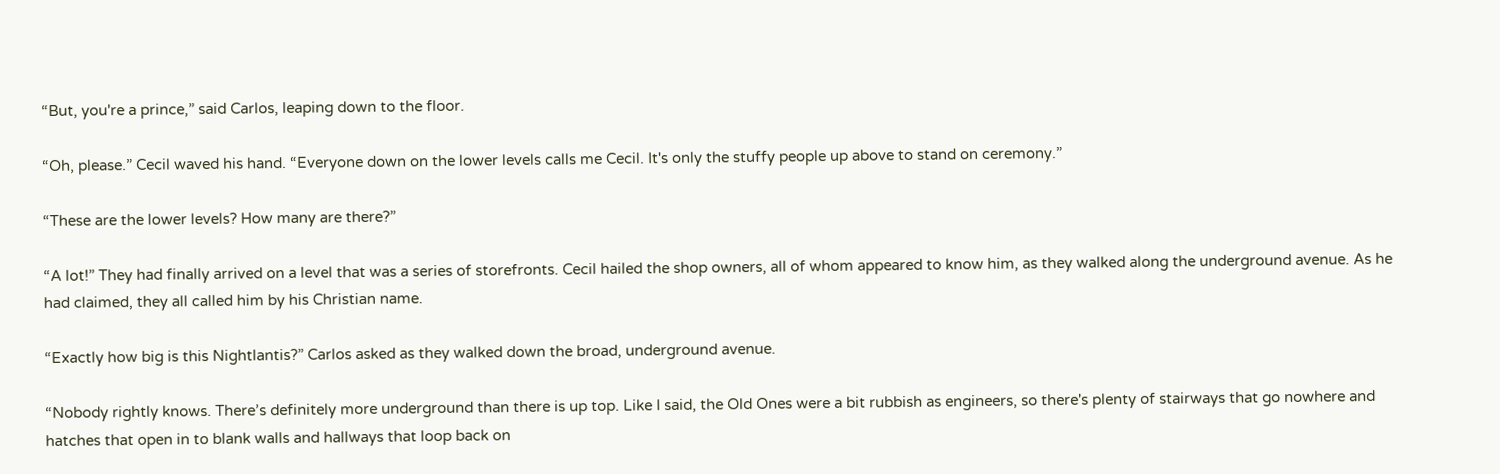“But, you're a prince,” said Carlos, leaping down to the floor.

“Oh, please.” Cecil waved his hand. “Everyone down on the lower levels calls me Cecil. It's only the stuffy people up above to stand on ceremony.”

“These are the lower levels? How many are there?”

“A lot!” They had finally arrived on a level that was a series of storefronts. Cecil hailed the shop owners, all of whom appeared to know him, as they walked along the underground avenue. As he had claimed, they all called him by his Christian name.

“Exactly how big is this Nightlantis?” Carlos asked as they walked down the broad, underground avenue.

“Nobody rightly knows. There’s definitely more underground than there is up top. Like I said, the Old Ones were a bit rubbish as engineers, so there's plenty of stairways that go nowhere and hatches that open in to blank walls and hallways that loop back on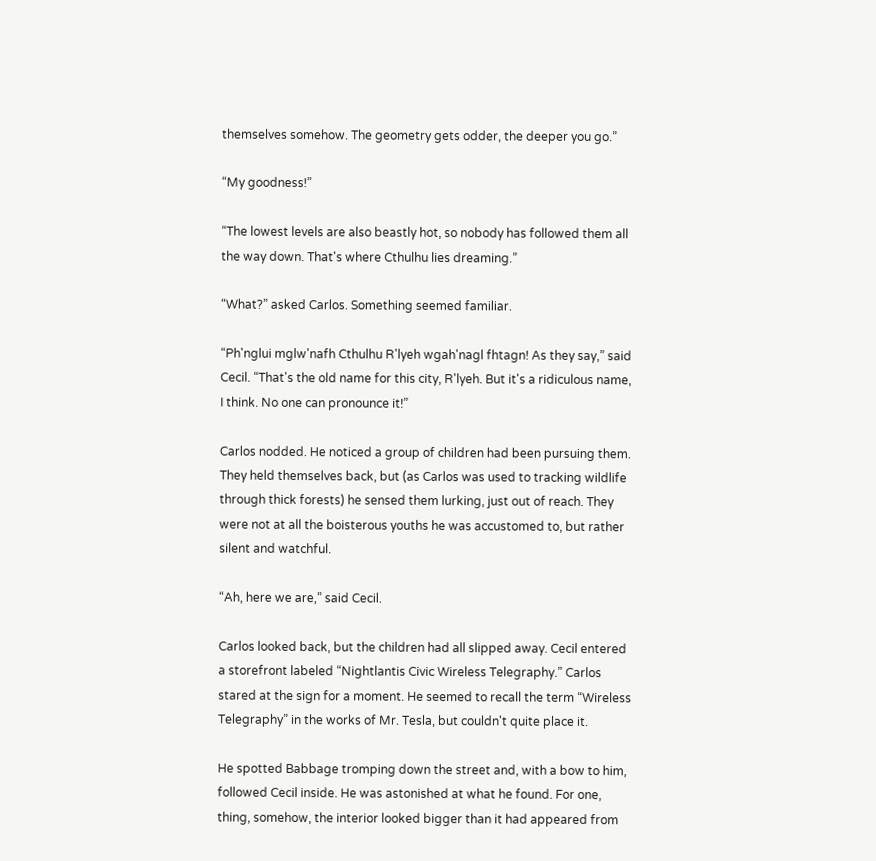themselves somehow. The geometry gets odder, the deeper you go.”

“My goodness!”

“The lowest levels are also beastly hot, so nobody has followed them all the way down. That's where Cthulhu lies dreaming.”

“What?” asked Carlos. Something seemed familiar.

“Ph'nglui mglw'nafh Cthulhu R'lyeh wgah'nagl fhtagn! As they say,” said Cecil. “That's the old name for this city, R'lyeh. But it's a ridiculous name, I think. No one can pronounce it!”

Carlos nodded. He noticed a group of children had been pursuing them. They held themselves back, but (as Carlos was used to tracking wildlife through thick forests) he sensed them lurking, just out of reach. They were not at all the boisterous youths he was accustomed to, but rather silent and watchful.

“Ah, here we are,” said Cecil.

Carlos looked back, but the children had all slipped away. Cecil entered a storefront labeled “Nightlantis Civic Wireless Telegraphy.” Carlos stared at the sign for a moment. He seemed to recall the term “Wireless Telegraphy” in the works of Mr. Tesla, but couldn't quite place it.

He spotted Babbage tromping down the street and, with a bow to him, followed Cecil inside. He was astonished at what he found. For one, thing, somehow, the interior looked bigger than it had appeared from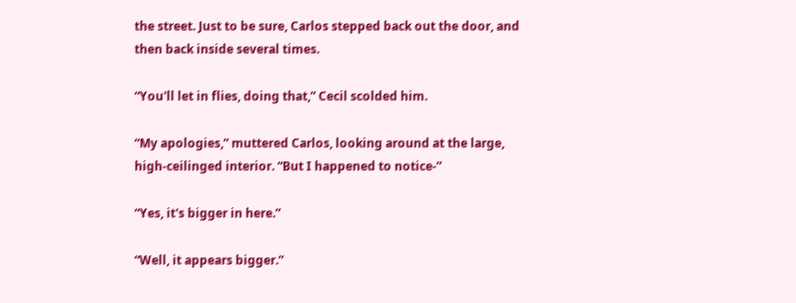the street. Just to be sure, Carlos stepped back out the door, and then back inside several times.

“You'll let in flies, doing that,” Cecil scolded him.

“My apologies,” muttered Carlos, looking around at the large, high-ceilinged interior. “But I happened to notice-”

“Yes, it's bigger in here.”

“Well, it appears bigger.”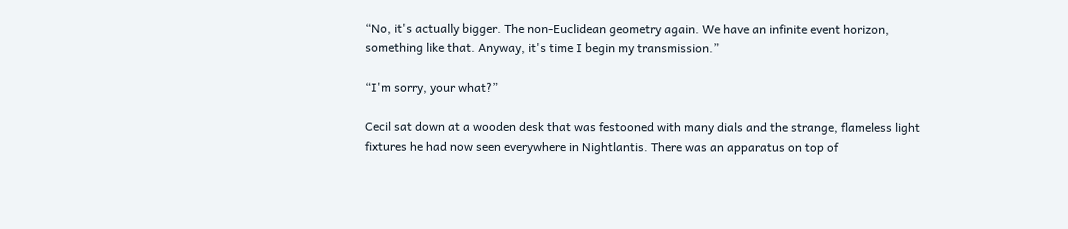“No, it's actually bigger. The non-Euclidean geometry again. We have an infinite event horizon, something like that. Anyway, it's time I begin my transmission.”

“I'm sorry, your what?”

Cecil sat down at a wooden desk that was festooned with many dials and the strange, flameless light fixtures he had now seen everywhere in Nightlantis. There was an apparatus on top of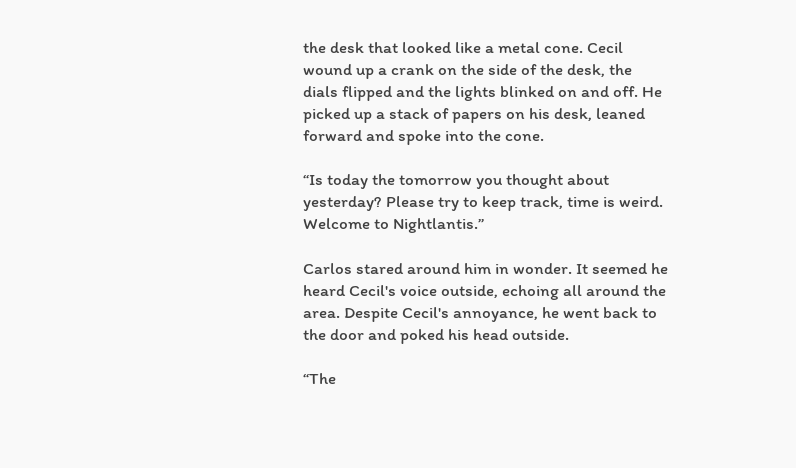the desk that looked like a metal cone. Cecil wound up a crank on the side of the desk, the dials flipped and the lights blinked on and off. He picked up a stack of papers on his desk, leaned forward and spoke into the cone.

“Is today the tomorrow you thought about yesterday? Please try to keep track, time is weird. Welcome to Nightlantis.”

Carlos stared around him in wonder. It seemed he heard Cecil's voice outside, echoing all around the area. Despite Cecil's annoyance, he went back to the door and poked his head outside.

“The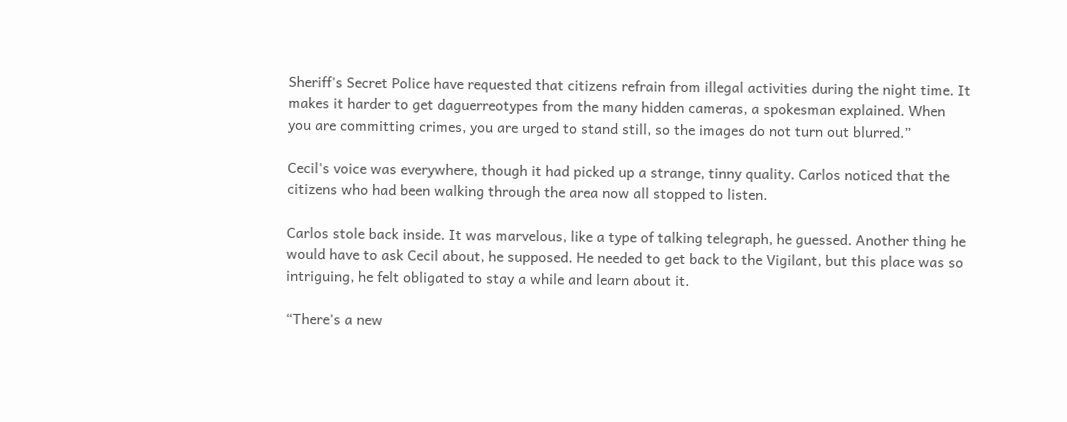Sheriff's Secret Police have requested that citizens refrain from illegal activities during the night time. It makes it harder to get daguerreotypes from the many hidden cameras, a spokesman explained. When you are committing crimes, you are urged to stand still, so the images do not turn out blurred.”

Cecil's voice was everywhere, though it had picked up a strange, tinny quality. Carlos noticed that the citizens who had been walking through the area now all stopped to listen.

Carlos stole back inside. It was marvelous, like a type of talking telegraph, he guessed. Another thing he would have to ask Cecil about, he supposed. He needed to get back to the Vigilant, but this place was so intriguing, he felt obligated to stay a while and learn about it.

“There's a new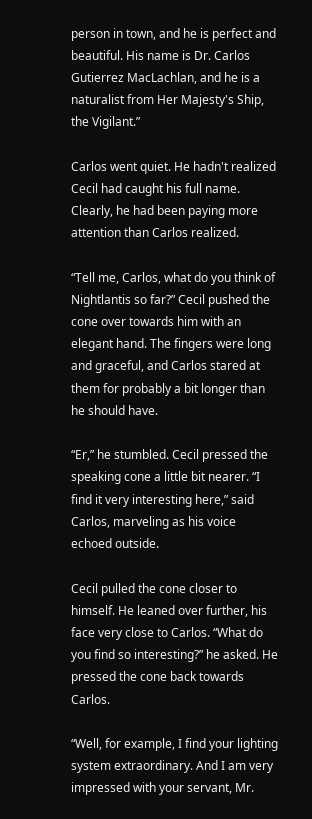person in town, and he is perfect and beautiful. His name is Dr. Carlos Gutierrez MacLachlan, and he is a naturalist from Her Majesty's Ship, the Vigilant.”

Carlos went quiet. He hadn't realized Cecil had caught his full name. Clearly, he had been paying more attention than Carlos realized.

“Tell me, Carlos, what do you think of Nightlantis so far?” Cecil pushed the cone over towards him with an elegant hand. The fingers were long and graceful, and Carlos stared at them for probably a bit longer than he should have.

“Er,” he stumbled. Cecil pressed the speaking cone a little bit nearer. “I find it very interesting here,” said Carlos, marveling as his voice echoed outside.

Cecil pulled the cone closer to himself. He leaned over further, his face very close to Carlos. “What do you find so interesting?” he asked. He pressed the cone back towards Carlos.

“Well, for example, I find your lighting system extraordinary. And I am very impressed with your servant, Mr.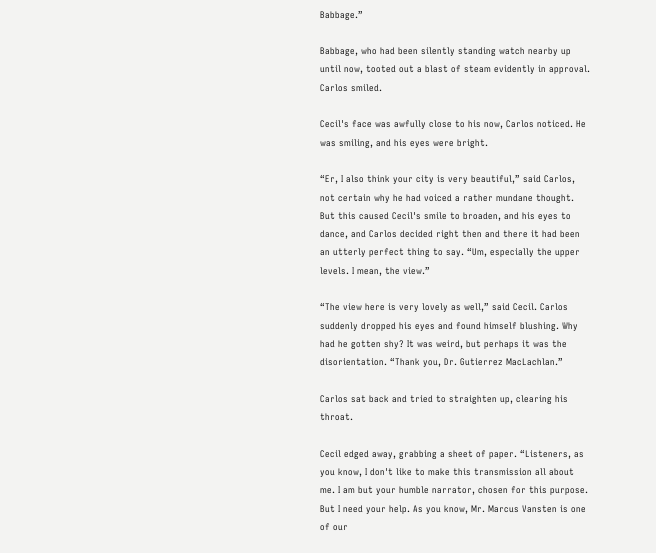Babbage.”

Babbage, who had been silently standing watch nearby up until now, tooted out a blast of steam evidently in approval. Carlos smiled.

Cecil's face was awfully close to his now, Carlos noticed. He was smiling, and his eyes were bright.

“Er, I also think your city is very beautiful,” said Carlos, not certain why he had voiced a rather mundane thought. But this caused Cecil's smile to broaden, and his eyes to dance, and Carlos decided right then and there it had been an utterly perfect thing to say. “Um, especially the upper levels. I mean, the view.”

“The view here is very lovely as well,” said Cecil. Carlos suddenly dropped his eyes and found himself blushing. Why had he gotten shy? It was weird, but perhaps it was the disorientation. “Thank you, Dr. Gutierrez MacLachlan.”

Carlos sat back and tried to straighten up, clearing his throat.

Cecil edged away, grabbing a sheet of paper. “Listeners, as you know, I don't like to make this transmission all about me. I am but your humble narrator, chosen for this purpose. But I need your help. As you know, Mr. Marcus Vansten is one of our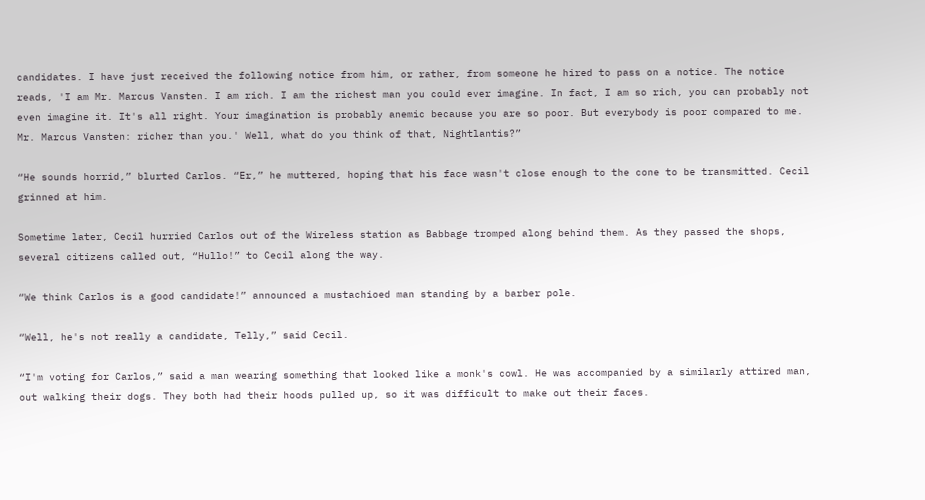candidates. I have just received the following notice from him, or rather, from someone he hired to pass on a notice. The notice reads, 'I am Mr. Marcus Vansten. I am rich. I am the richest man you could ever imagine. In fact, I am so rich, you can probably not even imagine it. It's all right. Your imagination is probably anemic because you are so poor. But everybody is poor compared to me. Mr. Marcus Vansten: richer than you.' Well, what do you think of that, Nightlantis?”

“He sounds horrid,” blurted Carlos. “Er,” he muttered, hoping that his face wasn't close enough to the cone to be transmitted. Cecil grinned at him.

Sometime later, Cecil hurried Carlos out of the Wireless station as Babbage tromped along behind them. As they passed the shops, several citizens called out, “Hullo!” to Cecil along the way.

“We think Carlos is a good candidate!” announced a mustachioed man standing by a barber pole.

“Well, he's not really a candidate, Telly,” said Cecil.

“I'm voting for Carlos,” said a man wearing something that looked like a monk's cowl. He was accompanied by a similarly attired man, out walking their dogs. They both had their hoods pulled up, so it was difficult to make out their faces.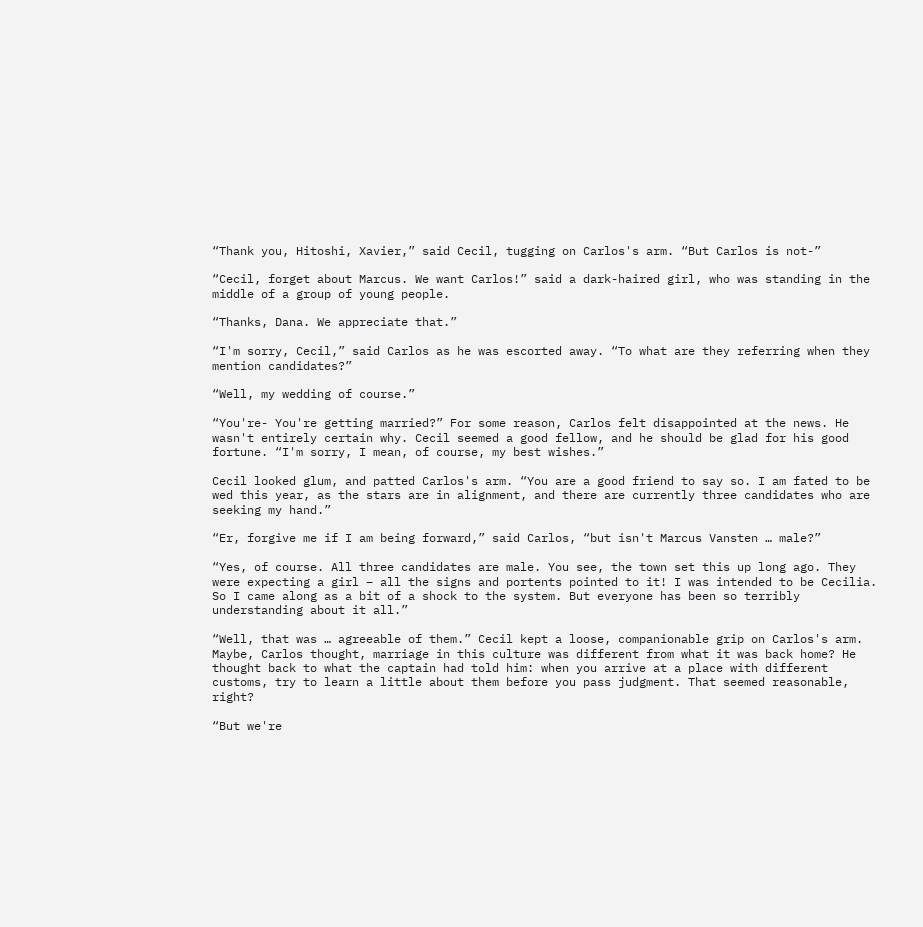“Thank you, Hitoshi, Xavier,” said Cecil, tugging on Carlos's arm. “But Carlos is not-”

“Cecil, forget about Marcus. We want Carlos!” said a dark-haired girl, who was standing in the middle of a group of young people.

“Thanks, Dana. We appreciate that.”

“I'm sorry, Cecil,” said Carlos as he was escorted away. “To what are they referring when they mention candidates?”

“Well, my wedding of course.”

“You're- You're getting married?” For some reason, Carlos felt disappointed at the news. He wasn't entirely certain why. Cecil seemed a good fellow, and he should be glad for his good fortune. “I'm sorry, I mean, of course, my best wishes.”

Cecil looked glum, and patted Carlos's arm. “You are a good friend to say so. I am fated to be wed this year, as the stars are in alignment, and there are currently three candidates who are seeking my hand.”

“Er, forgive me if I am being forward,” said Carlos, “but isn't Marcus Vansten … male?”

“Yes, of course. All three candidates are male. You see, the town set this up long ago. They were expecting a girl – all the signs and portents pointed to it! I was intended to be Cecilia. So I came along as a bit of a shock to the system. But everyone has been so terribly understanding about it all.”

“Well, that was … agreeable of them.” Cecil kept a loose, companionable grip on Carlos's arm. Maybe, Carlos thought, marriage in this culture was different from what it was back home? He thought back to what the captain had told him: when you arrive at a place with different customs, try to learn a little about them before you pass judgment. That seemed reasonable, right?

“But we're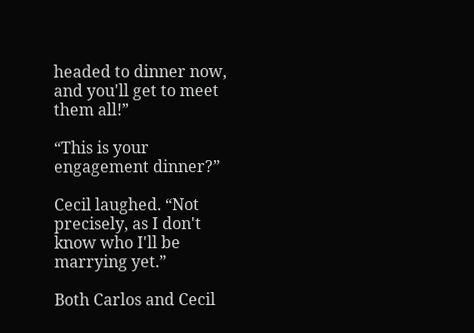headed to dinner now, and you'll get to meet them all!”

“This is your engagement dinner?”

Cecil laughed. “Not precisely, as I don't know who I'll be marrying yet.”

Both Carlos and Cecil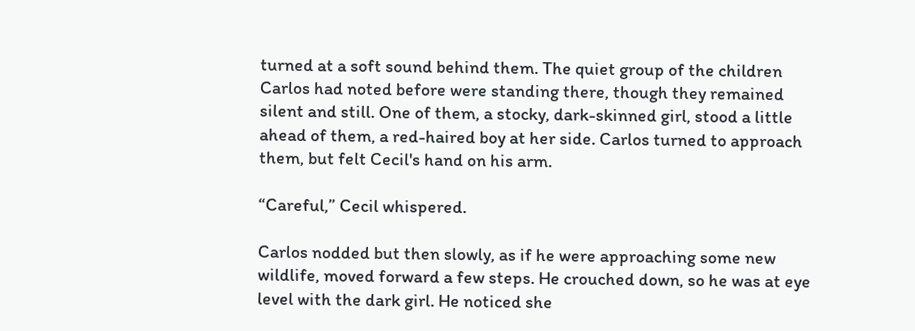turned at a soft sound behind them. The quiet group of the children Carlos had noted before were standing there, though they remained silent and still. One of them, a stocky, dark-skinned girl, stood a little ahead of them, a red-haired boy at her side. Carlos turned to approach them, but felt Cecil's hand on his arm.

“Careful,” Cecil whispered.

Carlos nodded but then slowly, as if he were approaching some new wildlife, moved forward a few steps. He crouched down, so he was at eye level with the dark girl. He noticed she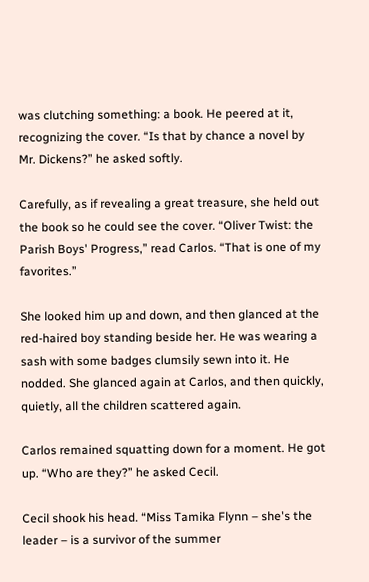was clutching something: a book. He peered at it, recognizing the cover. “Is that by chance a novel by Mr. Dickens?” he asked softly.

Carefully, as if revealing a great treasure, she held out the book so he could see the cover. “Oliver Twist: the Parish Boys' Progress,” read Carlos. “That is one of my favorites.”

She looked him up and down, and then glanced at the red-haired boy standing beside her. He was wearing a sash with some badges clumsily sewn into it. He nodded. She glanced again at Carlos, and then quickly, quietly, all the children scattered again.

Carlos remained squatting down for a moment. He got up. “Who are they?” he asked Cecil.

Cecil shook his head. “Miss Tamika Flynn – she's the leader – is a survivor of the summer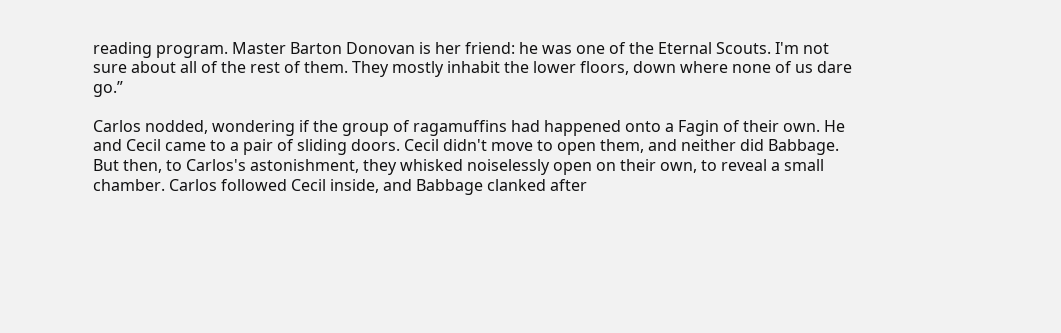reading program. Master Barton Donovan is her friend: he was one of the Eternal Scouts. I'm not sure about all of the rest of them. They mostly inhabit the lower floors, down where none of us dare go.”

Carlos nodded, wondering if the group of ragamuffins had happened onto a Fagin of their own. He and Cecil came to a pair of sliding doors. Cecil didn't move to open them, and neither did Babbage. But then, to Carlos's astonishment, they whisked noiselessly open on their own, to reveal a small chamber. Carlos followed Cecil inside, and Babbage clanked after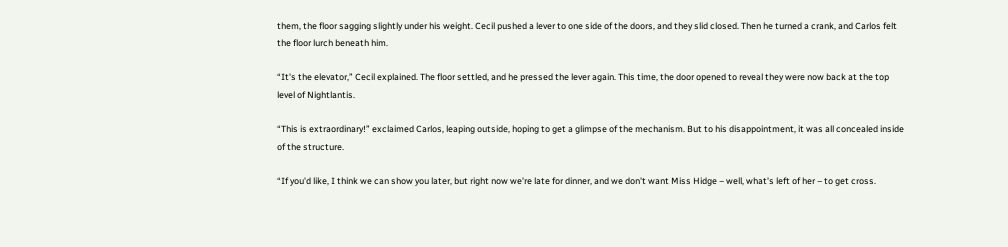them, the floor sagging slightly under his weight. Cecil pushed a lever to one side of the doors, and they slid closed. Then he turned a crank, and Carlos felt the floor lurch beneath him.

“It's the elevator,” Cecil explained. The floor settled, and he pressed the lever again. This time, the door opened to reveal they were now back at the top level of Nightlantis.

“This is extraordinary!” exclaimed Carlos, leaping outside, hoping to get a glimpse of the mechanism. But to his disappointment, it was all concealed inside of the structure.

“If you'd like, I think we can show you later, but right now we're late for dinner, and we don't want Miss Hidge – well, what's left of her – to get cross.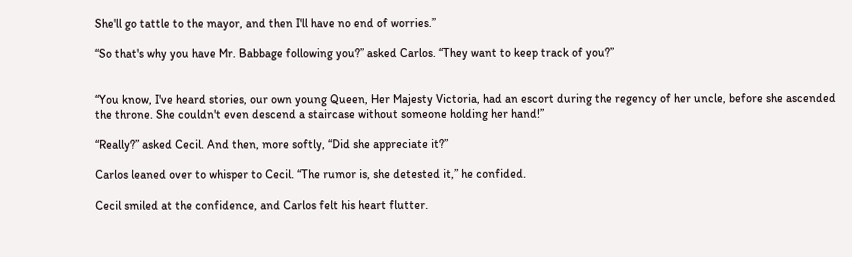She'll go tattle to the mayor, and then I'll have no end of worries.”

“So that's why you have Mr. Babbage following you?” asked Carlos. “They want to keep track of you?”


“You know, I've heard stories, our own young Queen, Her Majesty Victoria, had an escort during the regency of her uncle, before she ascended the throne. She couldn't even descend a staircase without someone holding her hand!”

“Really?” asked Cecil. And then, more softly, “Did she appreciate it?”

Carlos leaned over to whisper to Cecil. “The rumor is, she detested it,” he confided.

Cecil smiled at the confidence, and Carlos felt his heart flutter.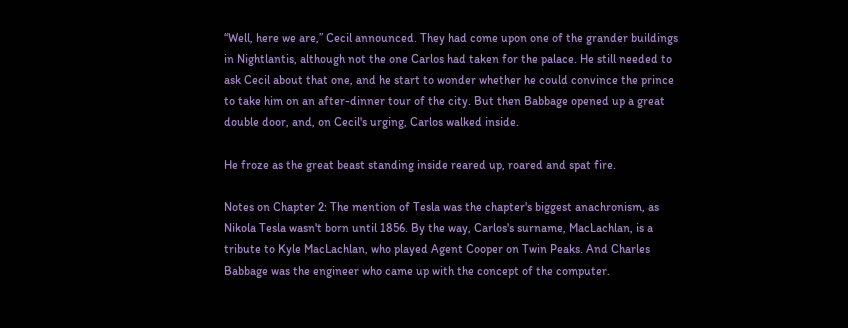“Well, here we are,” Cecil announced. They had come upon one of the grander buildings in Nightlantis, although not the one Carlos had taken for the palace. He still needed to ask Cecil about that one, and he start to wonder whether he could convince the prince to take him on an after-dinner tour of the city. But then Babbage opened up a great double door, and, on Cecil's urging, Carlos walked inside.

He froze as the great beast standing inside reared up, roared and spat fire.

Notes on Chapter 2: The mention of Tesla was the chapter's biggest anachronism, as Nikola Tesla wasn't born until 1856. By the way, Carlos's surname, MacLachlan, is a tribute to Kyle MacLachlan, who played Agent Cooper on Twin Peaks. And Charles Babbage was the engineer who came up with the concept of the computer.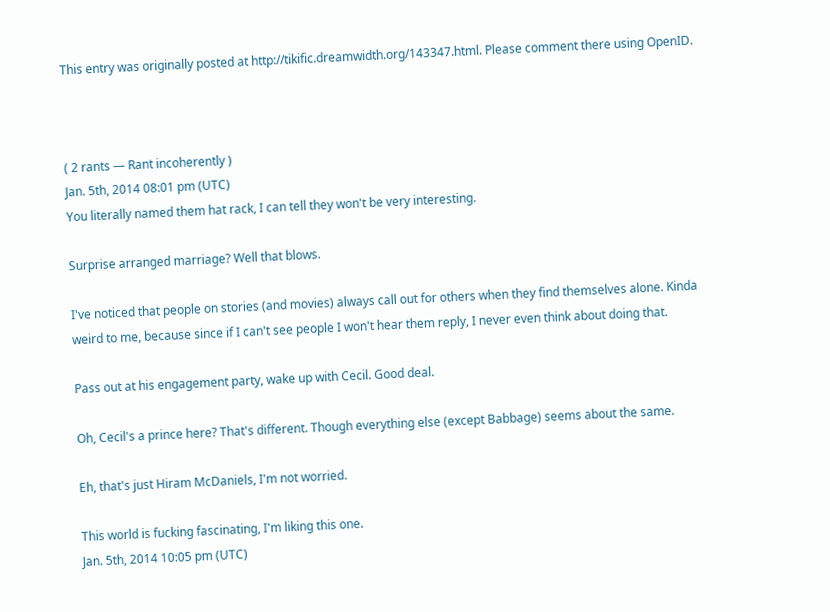This entry was originally posted at http://tikific.dreamwidth.org/143347.html. Please comment there using OpenID.



( 2 rants — Rant incoherently )
Jan. 5th, 2014 08:01 pm (UTC)
You literally named them hat rack, I can tell they won't be very interesting.

Surprise arranged marriage? Well that blows.

I've noticed that people on stories (and movies) always call out for others when they find themselves alone. Kinda weird to me, because since if I can't see people I won't hear them reply, I never even think about doing that.

Pass out at his engagement party, wake up with Cecil. Good deal.

Oh, Cecil's a prince here? That's different. Though everything else (except Babbage) seems about the same.

Eh, that's just Hiram McDaniels, I'm not worried.

This world is fucking fascinating, I'm liking this one.
Jan. 5th, 2014 10:05 pm (UTC)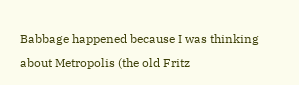Babbage happened because I was thinking about Metropolis (the old Fritz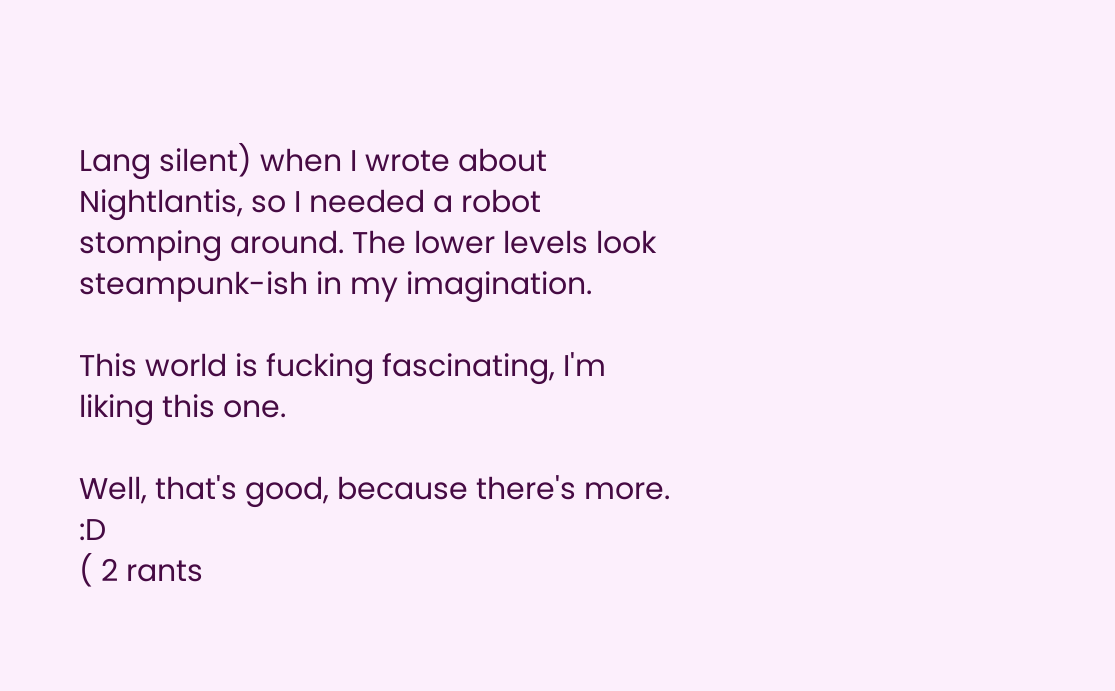Lang silent) when I wrote about Nightlantis, so I needed a robot stomping around. The lower levels look steampunk-ish in my imagination.

This world is fucking fascinating, I'm liking this one.

Well, that's good, because there's more. :D
( 2 rants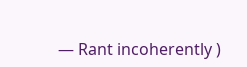— Rant incoherently )